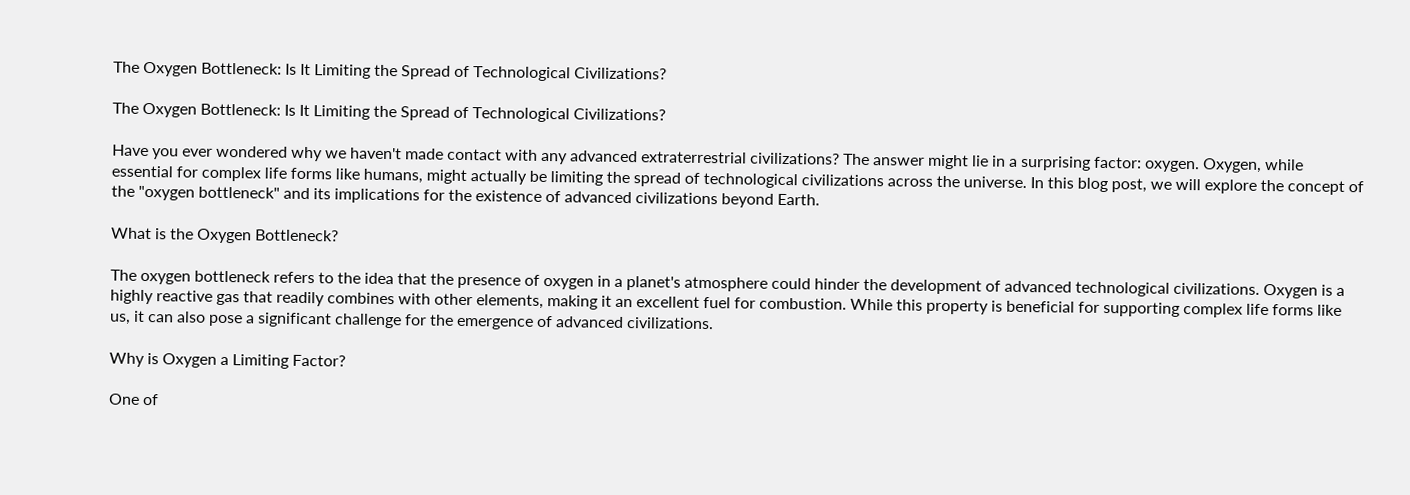The Oxygen Bottleneck: Is It Limiting the Spread of Technological Civilizations?

The Oxygen Bottleneck: Is It Limiting the Spread of Technological Civilizations?

Have you ever wondered why we haven't made contact with any advanced extraterrestrial civilizations? The answer might lie in a surprising factor: oxygen. Oxygen, while essential for complex life forms like humans, might actually be limiting the spread of technological civilizations across the universe. In this blog post, we will explore the concept of the "oxygen bottleneck" and its implications for the existence of advanced civilizations beyond Earth.

What is the Oxygen Bottleneck?

The oxygen bottleneck refers to the idea that the presence of oxygen in a planet's atmosphere could hinder the development of advanced technological civilizations. Oxygen is a highly reactive gas that readily combines with other elements, making it an excellent fuel for combustion. While this property is beneficial for supporting complex life forms like us, it can also pose a significant challenge for the emergence of advanced civilizations.

Why is Oxygen a Limiting Factor?

One of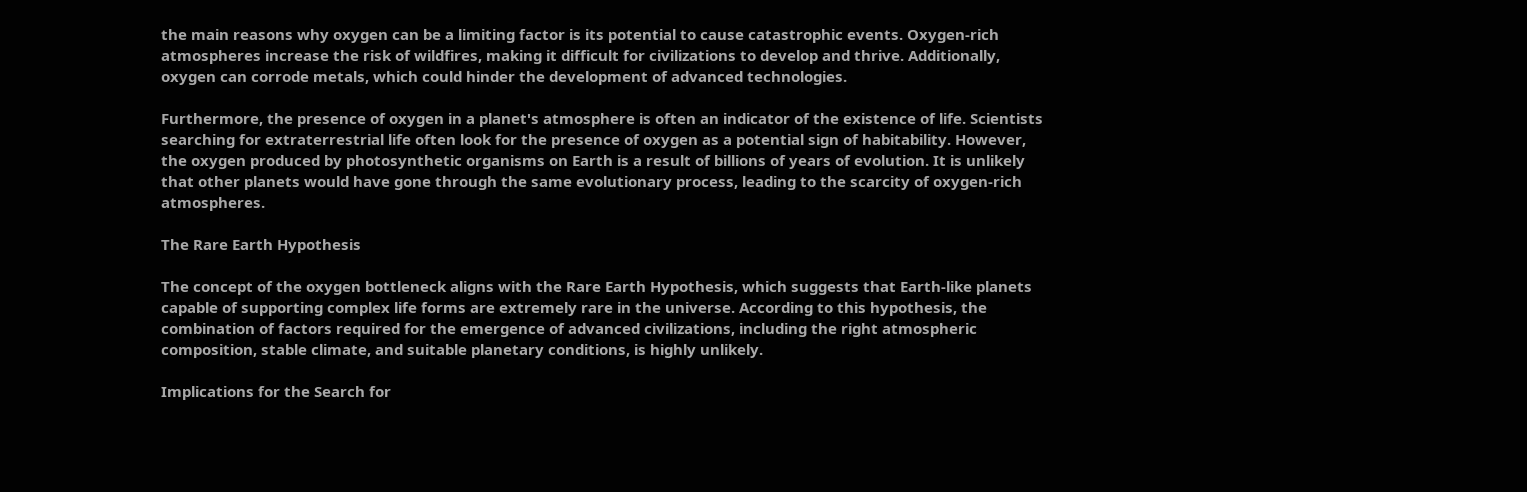the main reasons why oxygen can be a limiting factor is its potential to cause catastrophic events. Oxygen-rich atmospheres increase the risk of wildfires, making it difficult for civilizations to develop and thrive. Additionally, oxygen can corrode metals, which could hinder the development of advanced technologies.

Furthermore, the presence of oxygen in a planet's atmosphere is often an indicator of the existence of life. Scientists searching for extraterrestrial life often look for the presence of oxygen as a potential sign of habitability. However, the oxygen produced by photosynthetic organisms on Earth is a result of billions of years of evolution. It is unlikely that other planets would have gone through the same evolutionary process, leading to the scarcity of oxygen-rich atmospheres.

The Rare Earth Hypothesis

The concept of the oxygen bottleneck aligns with the Rare Earth Hypothesis, which suggests that Earth-like planets capable of supporting complex life forms are extremely rare in the universe. According to this hypothesis, the combination of factors required for the emergence of advanced civilizations, including the right atmospheric composition, stable climate, and suitable planetary conditions, is highly unlikely.

Implications for the Search for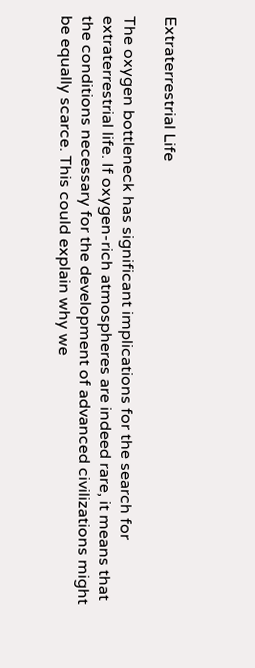Extraterrestrial Life

The oxygen bottleneck has significant implications for the search for extraterrestrial life. If oxygen-rich atmospheres are indeed rare, it means that the conditions necessary for the development of advanced civilizations might be equally scarce. This could explain why we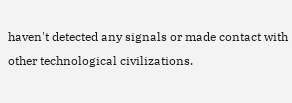haven't detected any signals or made contact with other technological civilizations.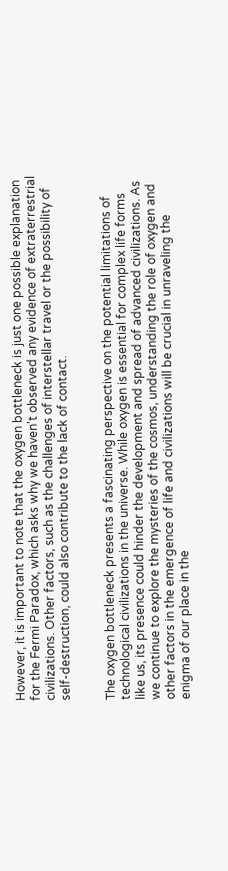However, it is important to note that the oxygen bottleneck is just one possible explanation for the Fermi Paradox, which asks why we haven't observed any evidence of extraterrestrial civilizations. Other factors, such as the challenges of interstellar travel or the possibility of self-destruction, could also contribute to the lack of contact.


The oxygen bottleneck presents a fascinating perspective on the potential limitations of technological civilizations in the universe. While oxygen is essential for complex life forms like us, its presence could hinder the development and spread of advanced civilizations. As we continue to explore the mysteries of the cosmos, understanding the role of oxygen and other factors in the emergence of life and civilizations will be crucial in unraveling the enigma of our place in the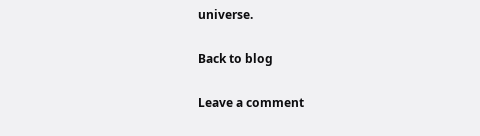universe.

Back to blog

Leave a comment